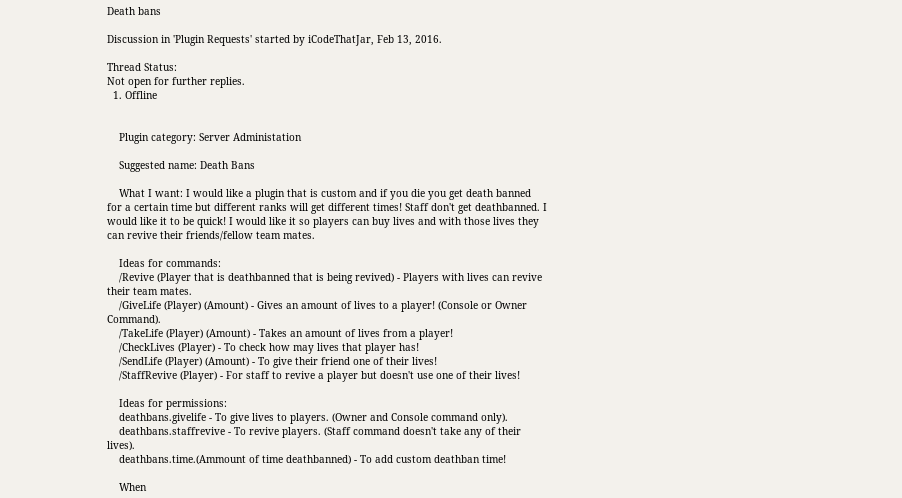Death bans

Discussion in 'Plugin Requests' started by iCodeThatJar, Feb 13, 2016.

Thread Status:
Not open for further replies.
  1. Offline


    Plugin category: Server Administation

    Suggested name: Death Bans

    What I want: I would like a plugin that is custom and if you die you get death banned for a certain time but different ranks will get different times! Staff don't get deathbanned. I would like it to be quick! I would like it so players can buy lives and with those lives they can revive their friends/fellow team mates.

    Ideas for commands:
    /Revive (Player that is deathbanned that is being revived) - Players with lives can revive their team mates.
    /GiveLife (Player) (Amount) - Gives an amount of lives to a player! (Console or Owner Command).
    /TakeLife (Player) (Amount) - Takes an amount of lives from a player!
    /CheckLives (Player) - To check how may lives that player has!
    /SendLife (Player) (Amount) - To give their friend one of their lives!
    /StaffRevive (Player) - For staff to revive a player but doesn't use one of their lives!

    Ideas for permissions:
    deathbans.givelife - To give lives to players. (Owner and Console command only).
    deathbans.staffrevive - To revive players. (Staff command doesn't take any of their lives).
    deathbans.time.(Ammount of time deathbanned) - To add custom deathban time!

    When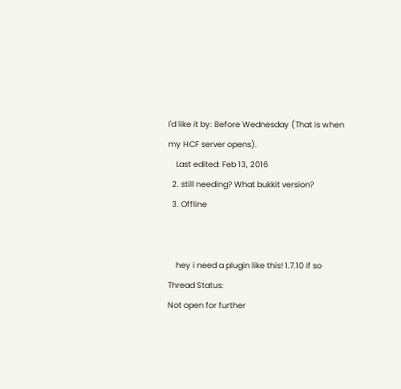I'd like it by: Before Wednesday (That is when my HCF server opens).
    Last edited: Feb 13, 2016
  2. still needing? What bukkit version?
  3. Offline


    hey i need a plugin like this! 1.7.10 if so
Thread Status:
Not open for further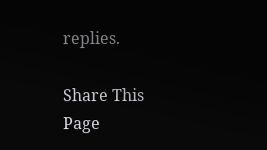replies.

Share This Page